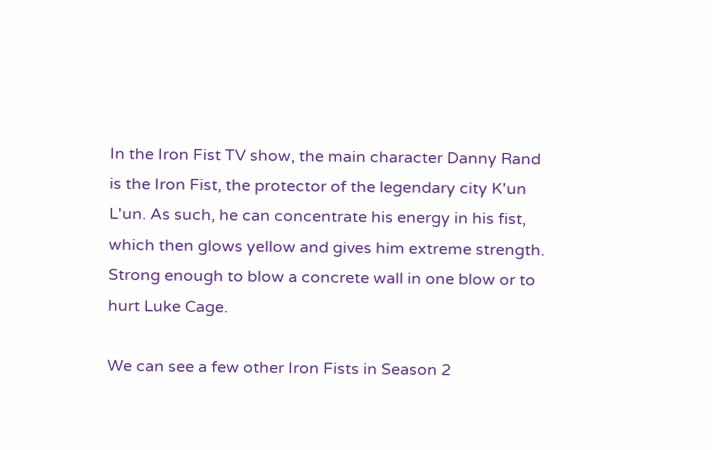In the Iron Fist TV show, the main character Danny Rand is the Iron Fist, the protector of the legendary city K'un L'un. As such, he can concentrate his energy in his fist, which then glows yellow and gives him extreme strength. Strong enough to blow a concrete wall in one blow or to hurt Luke Cage.

We can see a few other Iron Fists in Season 2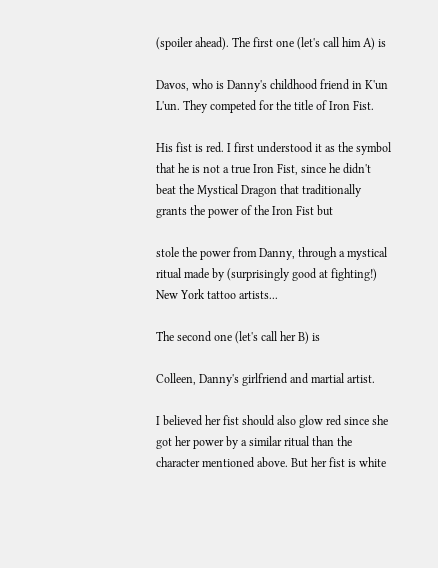(spoiler ahead). The first one (let's call him A) is

Davos, who is Danny's childhood friend in K'un L'un. They competed for the title of Iron Fist.

His fist is red. I first understood it as the symbol that he is not a true Iron Fist, since he didn't beat the Mystical Dragon that traditionally grants the power of the Iron Fist but

stole the power from Danny, through a mystical ritual made by (surprisingly good at fighting!) New York tattoo artists...

The second one (let's call her B) is

Colleen, Danny's girlfriend and martial artist.

I believed her fist should also glow red since she got her power by a similar ritual than the character mentioned above. But her fist is white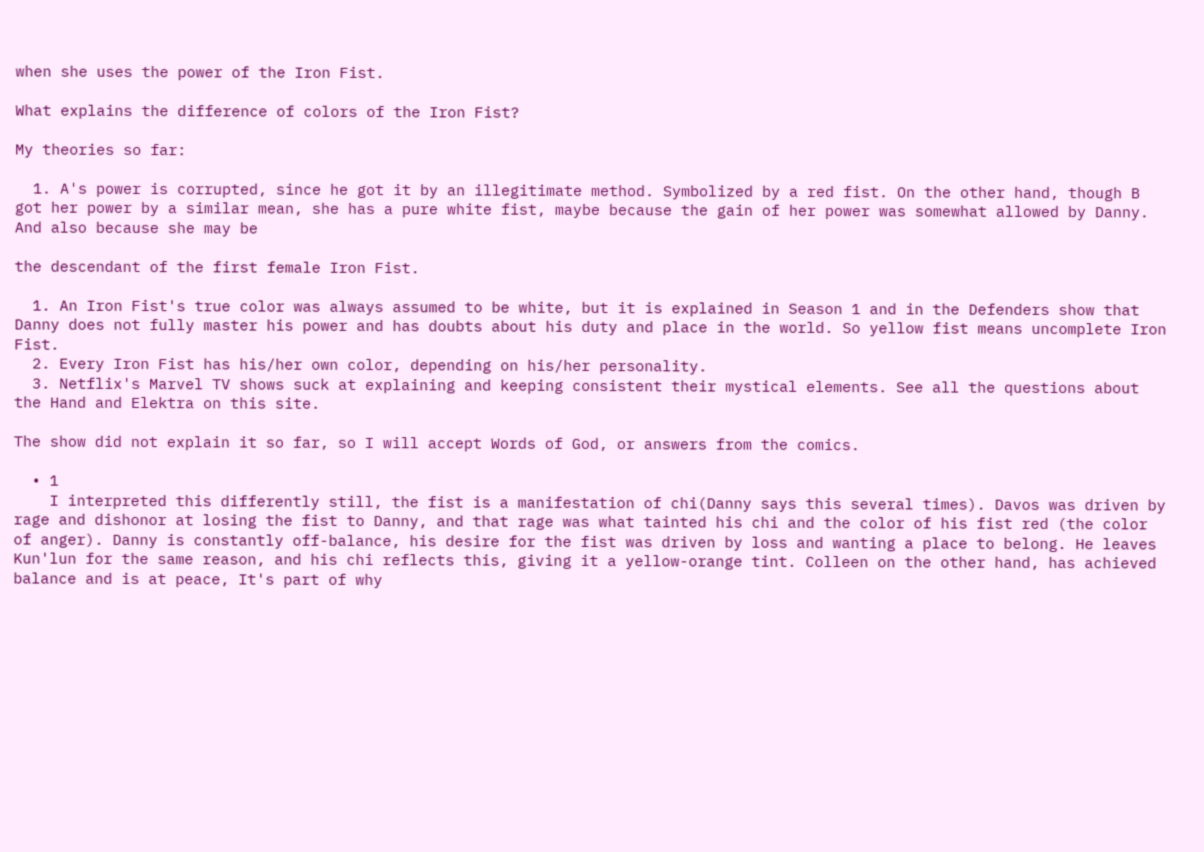when she uses the power of the Iron Fist.

What explains the difference of colors of the Iron Fist?

My theories so far:

  1. A's power is corrupted, since he got it by an illegitimate method. Symbolized by a red fist. On the other hand, though B got her power by a similar mean, she has a pure white fist, maybe because the gain of her power was somewhat allowed by Danny. And also because she may be

the descendant of the first female Iron Fist.

  1. An Iron Fist's true color was always assumed to be white, but it is explained in Season 1 and in the Defenders show that Danny does not fully master his power and has doubts about his duty and place in the world. So yellow fist means uncomplete Iron Fist.
  2. Every Iron Fist has his/her own color, depending on his/her personality.
  3. Netflix's Marvel TV shows suck at explaining and keeping consistent their mystical elements. See all the questions about the Hand and Elektra on this site.

The show did not explain it so far, so I will accept Words of God, or answers from the comics.

  • 1
    I interpreted this differently still, the fist is a manifestation of chi(Danny says this several times). Davos was driven by rage and dishonor at losing the fist to Danny, and that rage was what tainted his chi and the color of his fist red (the color of anger). Danny is constantly off-balance, his desire for the fist was driven by loss and wanting a place to belong. He leaves Kun'lun for the same reason, and his chi reflects this, giving it a yellow-orange tint. Colleen on the other hand, has achieved balance and is at peace, It's part of why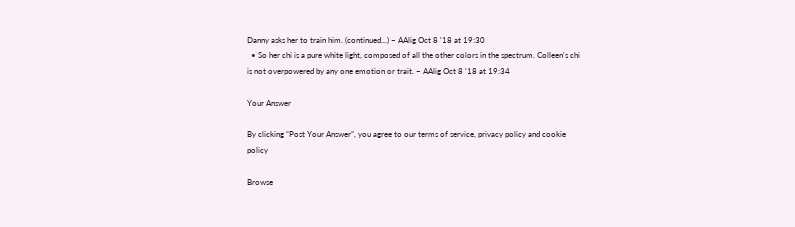Danny asks her to train him. (continued...) – AAlig Oct 8 '18 at 19:30
  • So her chi is a pure white light, composed of all the other colors in the spectrum. Colleen's chi is not overpowered by any one emotion or trait. – AAlig Oct 8 '18 at 19:34

Your Answer

By clicking “Post Your Answer”, you agree to our terms of service, privacy policy and cookie policy

Browse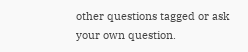other questions tagged or ask your own question.